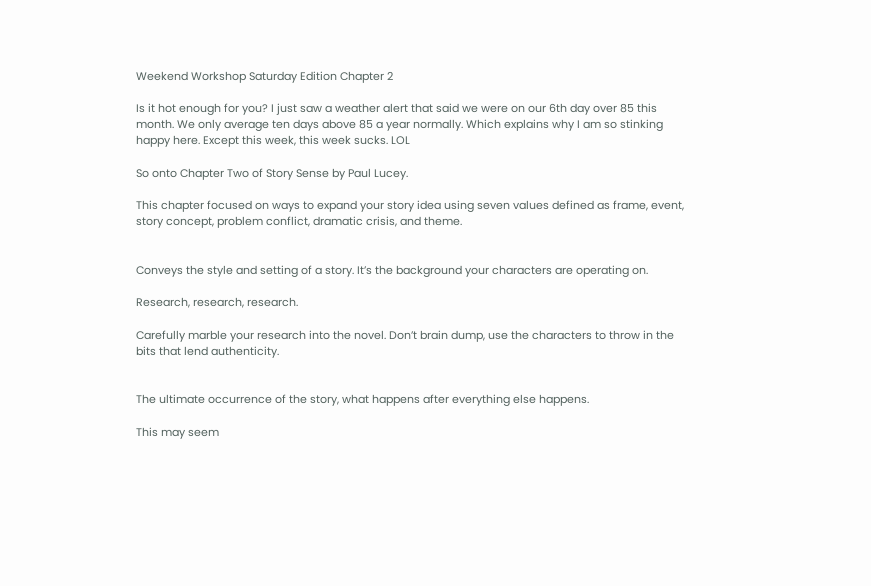Weekend Workshop Saturday Edition Chapter 2

Is it hot enough for you? I just saw a weather alert that said we were on our 6th day over 85 this month. We only average ten days above 85 a year normally. Which explains why I am so stinking happy here. Except this week, this week sucks. LOL

So onto Chapter Two of Story Sense by Paul Lucey.

This chapter focused on ways to expand your story idea using seven values defined as frame, event, story concept, problem conflict, dramatic crisis, and theme.


Conveys the style and setting of a story. It’s the background your characters are operating on.

Research, research, research.

Carefully marble your research into the novel. Don’t brain dump, use the characters to throw in the bits that lend authenticity.


The ultimate occurrence of the story, what happens after everything else happens.

This may seem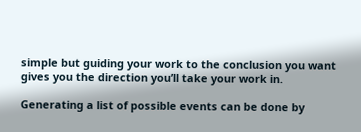simple but guiding your work to the conclusion you want gives you the direction you’ll take your work in.

Generating a list of possible events can be done by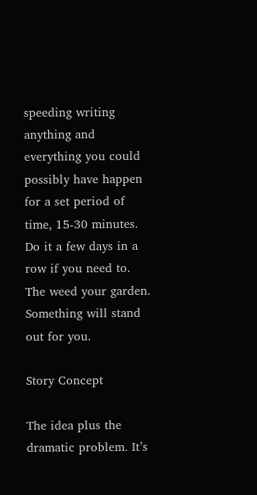speeding writing anything and everything you could possibly have happen for a set period of time, 15-30 minutes. Do it a few days in a row if you need to. The weed your garden. Something will stand out for you.

Story Concept

The idea plus the dramatic problem. It’s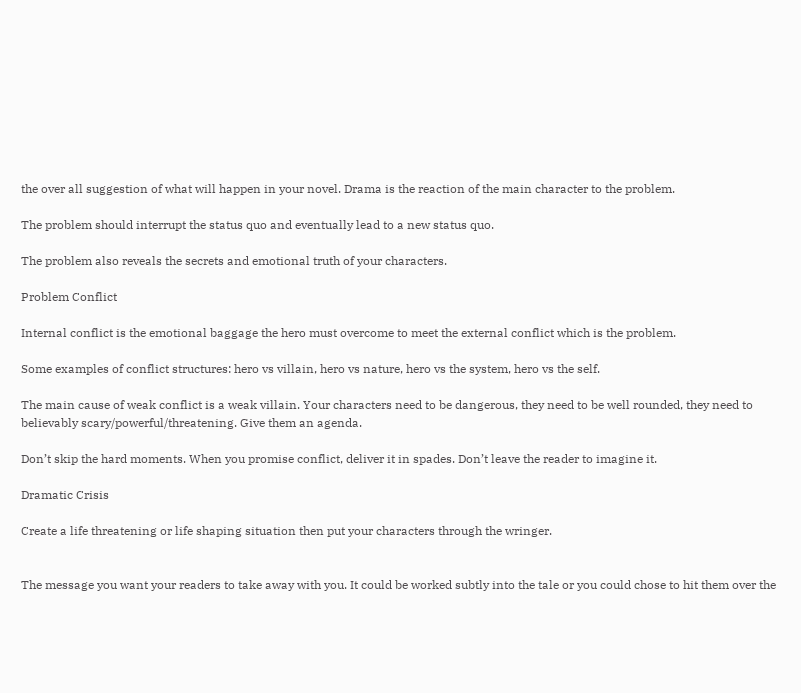the over all suggestion of what will happen in your novel. Drama is the reaction of the main character to the problem.

The problem should interrupt the status quo and eventually lead to a new status quo.

The problem also reveals the secrets and emotional truth of your characters.

Problem Conflict

Internal conflict is the emotional baggage the hero must overcome to meet the external conflict which is the problem.

Some examples of conflict structures: hero vs villain, hero vs nature, hero vs the system, hero vs the self.

The main cause of weak conflict is a weak villain. Your characters need to be dangerous, they need to be well rounded, they need to believably scary/powerful/threatening. Give them an agenda.

Don’t skip the hard moments. When you promise conflict, deliver it in spades. Don’t leave the reader to imagine it.

Dramatic Crisis

Create a life threatening or life shaping situation then put your characters through the wringer.


The message you want your readers to take away with you. It could be worked subtly into the tale or you could chose to hit them over the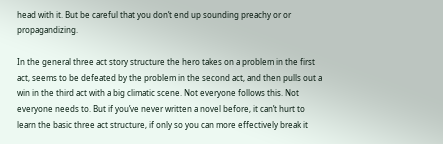head with it. But be careful that you don’t end up sounding preachy or or propagandizing.

In the general three act story structure the hero takes on a problem in the first act, seems to be defeated by the problem in the second act, and then pulls out a win in the third act with a big climatic scene. Not everyone follows this. Not everyone needs to. But if you’ve never written a novel before, it can’t hurt to learn the basic three act structure, if only so you can more effectively break it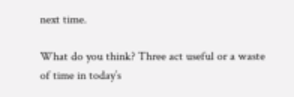next time.

What do you think? Three act useful or a waste of time in today’s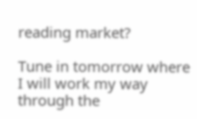reading market?

Tune in tomorrow where I will work my way through the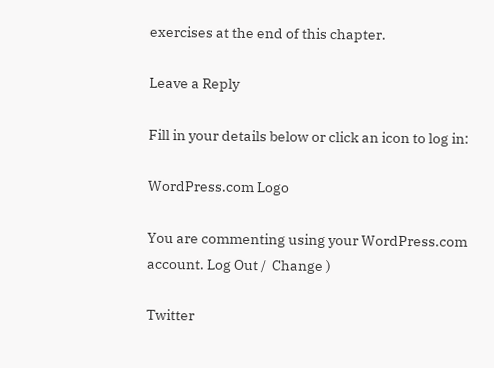exercises at the end of this chapter.

Leave a Reply

Fill in your details below or click an icon to log in:

WordPress.com Logo

You are commenting using your WordPress.com account. Log Out /  Change )

Twitter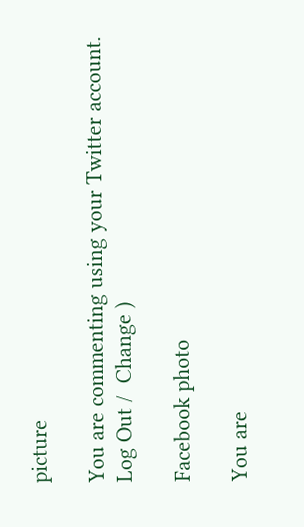picture

You are commenting using your Twitter account. Log Out /  Change )

Facebook photo

You are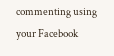commenting using your Facebook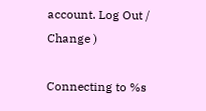account. Log Out /  Change )

Connecting to %s